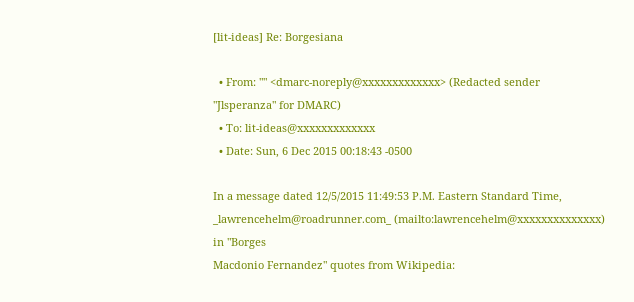[lit-ideas] Re: Borgesiana

  • From: "" <dmarc-noreply@xxxxxxxxxxxxx> (Redacted sender "Jlsperanza" for DMARC)
  • To: lit-ideas@xxxxxxxxxxxxx
  • Date: Sun, 6 Dec 2015 00:18:43 -0500

In a message dated 12/5/2015 11:49:53 P.M. Eastern Standard Time,
_lawrencehelm@roadrunner.com_ (mailto:lawrencehelm@xxxxxxxxxxxxxx) in "Borges
Macdonio Fernandez" quotes from Wikipedia: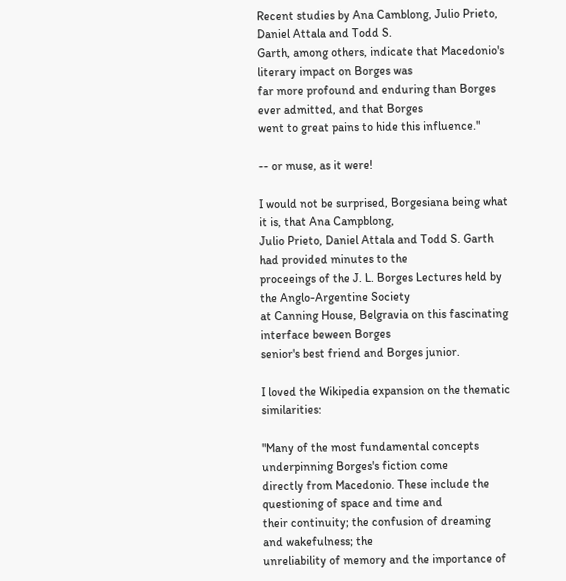Recent studies by Ana Camblong, Julio Prieto, Daniel Attala and Todd S.
Garth, among others, indicate that Macedonio's literary impact on Borges was
far more profound and enduring than Borges ever admitted, and that Borges
went to great pains to hide this influence."

-- or muse, as it were!

I would not be surprised, Borgesiana being what it is, that Ana Campblong,
Julio Prieto, Daniel Attala and Todd S. Garth had provided minutes to the
proceeings of the J. L. Borges Lectures held by the Anglo-Argentine Society
at Canning House, Belgravia on this fascinating interface beween Borges
senior's best friend and Borges junior.

I loved the Wikipedia expansion on the thematic similarities:

"Many of the most fundamental concepts underpinning Borges's fiction come
directly from Macedonio. These include the questioning of space and time and
their continuity; the confusion of dreaming and wakefulness; the
unreliability of memory and the importance of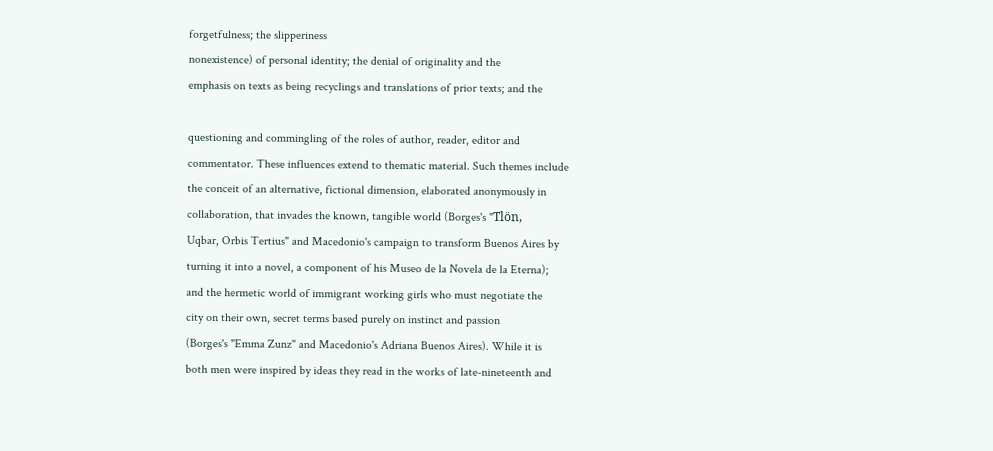forgetfulness; the slipperiness
nonexistence) of personal identity; the denial of originality and the
emphasis on texts as being recyclings and translations of prior texts; and the

questioning and commingling of the roles of author, reader, editor and
commentator. These influences extend to thematic material. Such themes include
the conceit of an alternative, fictional dimension, elaborated anonymously in
collaboration, that invades the known, tangible world (Borges's "Tlön,
Uqbar, Orbis Tertius" and Macedonio's campaign to transform Buenos Aires by
turning it into a novel, a component of his Museo de la Novela de la Eterna);
and the hermetic world of immigrant working girls who must negotiate the
city on their own, secret terms based purely on instinct and passion
(Borges's "Emma Zunz" and Macedonio's Adriana Buenos Aires). While it is
both men were inspired by ideas they read in the works of late-nineteenth and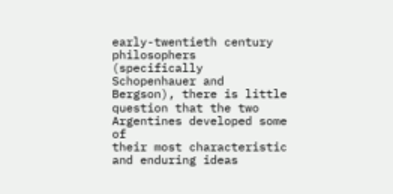early-twentieth century philosophers (specifically Schopenhauer and
Bergson), there is little question that the two Argentines developed some of
their most characteristic and enduring ideas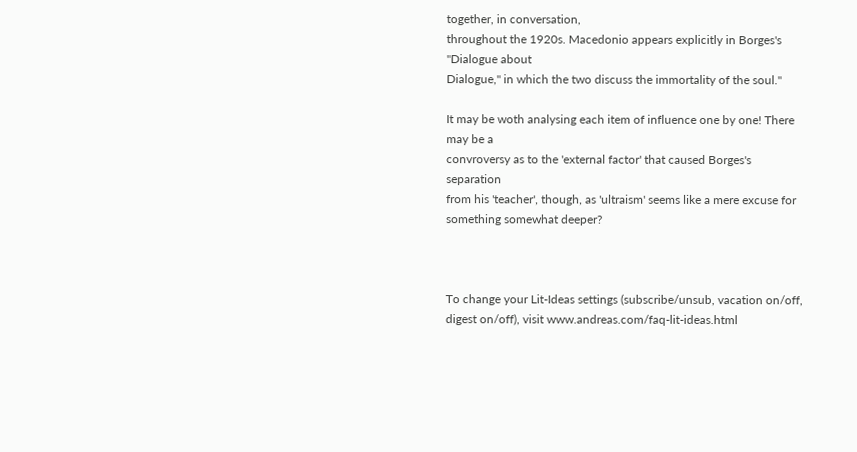together, in conversation,
throughout the 1920s. Macedonio appears explicitly in Borges's "Dialogue about
Dialogue," in which the two discuss the immortality of the soul."

It may be woth analysing each item of influence one by one! There may be a
convroversy as to the 'external factor' that caused Borges's separation
from his 'teacher', though, as 'ultraism' seems like a mere excuse for
something somewhat deeper?



To change your Lit-Ideas settings (subscribe/unsub, vacation on/off,
digest on/off), visit www.andreas.com/faq-lit-ideas.html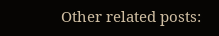Other related posts: